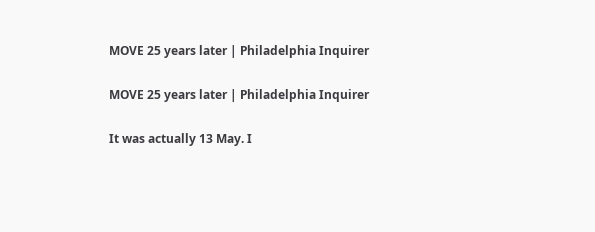MOVE 25 years later | Philadelphia Inquirer

MOVE 25 years later | Philadelphia Inquirer

It was actually 13 May. I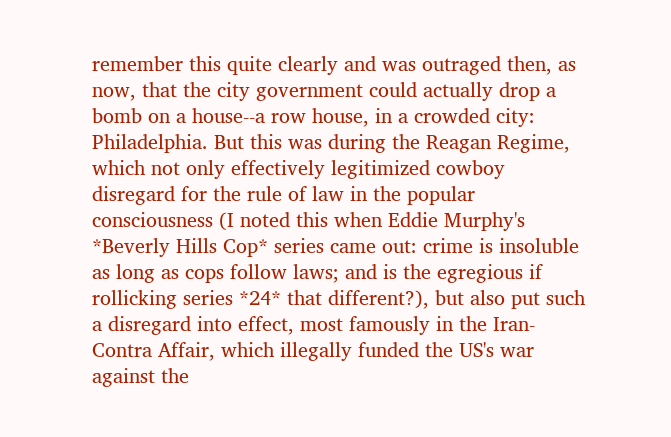remember this quite clearly and was outraged then, as now, that the city government could actually drop a bomb on a house--a row house, in a crowded city: Philadelphia. But this was during the Reagan Regime, which not only effectively legitimized cowboy disregard for the rule of law in the popular consciousness (I noted this when Eddie Murphy's *Beverly Hills Cop* series came out: crime is insoluble as long as cops follow laws; and is the egregious if rollicking series *24* that different?), but also put such a disregard into effect, most famously in the Iran-Contra Affair, which illegally funded the US's war against the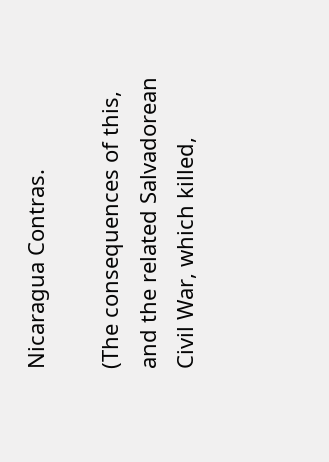Nicaragua Contras.

(The consequences of this, and the related Salvadorean Civil War, which killed,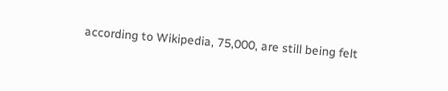according to Wikipedia, 75,000, are still being felt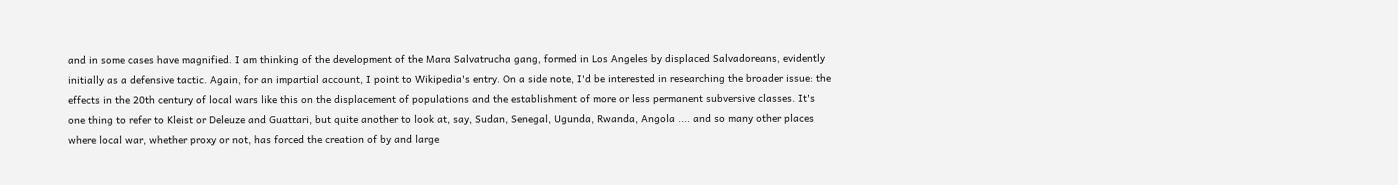and in some cases have magnified. I am thinking of the development of the Mara Salvatrucha gang, formed in Los Angeles by displaced Salvadoreans, evidently initially as a defensive tactic. Again, for an impartial account, I point to Wikipedia's entry. On a side note, I'd be interested in researching the broader issue: the effects in the 20th century of local wars like this on the displacement of populations and the establishment of more or less permanent subversive classes. It's one thing to refer to Kleist or Deleuze and Guattari, but quite another to look at, say, Sudan, Senegal, Ugunda, Rwanda, Angola .... and so many other places where local war, whether proxy or not, has forced the creation of by and large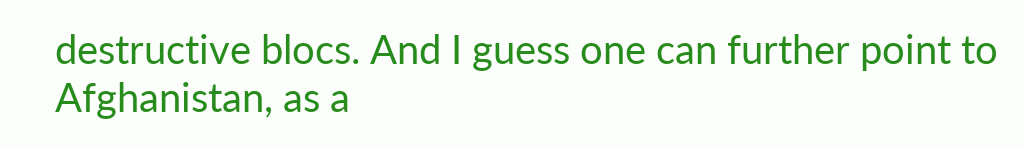destructive blocs. And I guess one can further point to Afghanistan, as a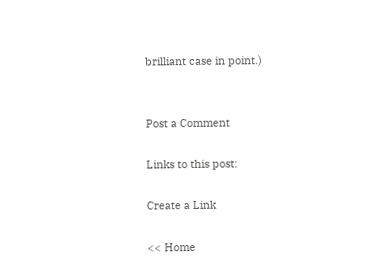brilliant case in point.)


Post a Comment

Links to this post:

Create a Link

<< Home